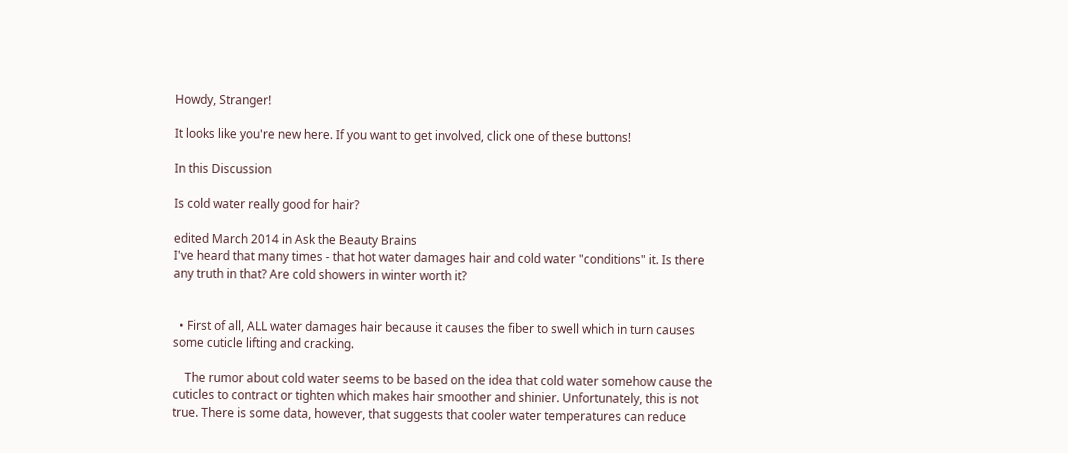Howdy, Stranger!

It looks like you're new here. If you want to get involved, click one of these buttons!

In this Discussion

Is cold water really good for hair?

edited March 2014 in Ask the Beauty Brains
I've heard that many times - that hot water damages hair and cold water "conditions" it. Is there any truth in that? Are cold showers in winter worth it?


  • First of all, ALL water damages hair because it causes the fiber to swell which in turn causes some cuticle lifting and cracking.

    The rumor about cold water seems to be based on the idea that cold water somehow cause the cuticles to contract or tighten which makes hair smoother and shinier. Unfortunately, this is not true. There is some data, however, that suggests that cooler water temperatures can reduce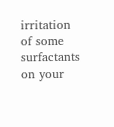irritation of some surfactants on your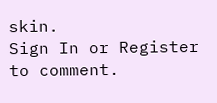skin.
Sign In or Register to comment.